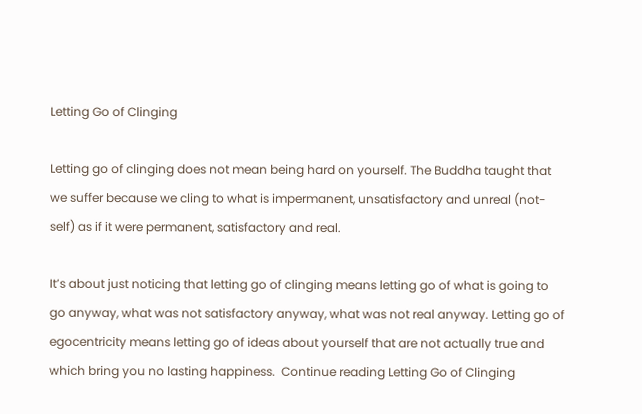Letting Go of Clinging

Letting go of clinging does not mean being hard on yourself. The Buddha taught that we suffer because we cling to what is impermanent, unsatisfactory and unreal (not-self) as if it were permanent, satisfactory and real.

It’s about just noticing that letting go of clinging means letting go of what is going to go anyway, what was not satisfactory anyway, what was not real anyway. Letting go of egocentricity means letting go of ideas about yourself that are not actually true and which bring you no lasting happiness.  Continue reading Letting Go of Clinging